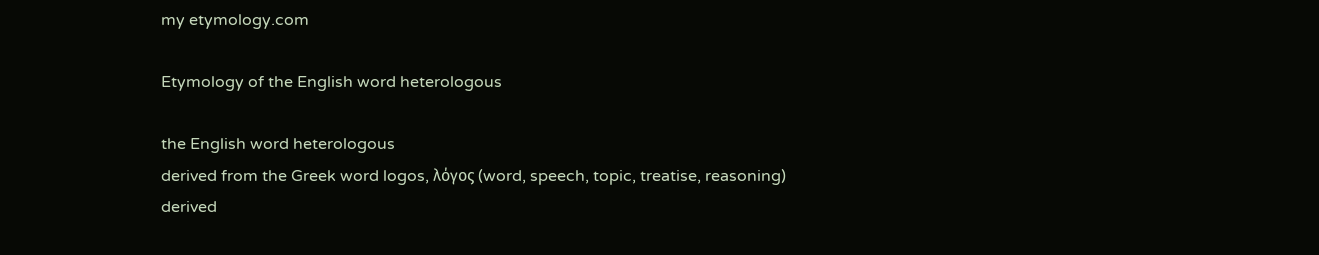my etymology.com

Etymology of the English word heterologous

the English word heterologous
derived from the Greek word logos, λόγος (word, speech, topic, treatise, reasoning)
derived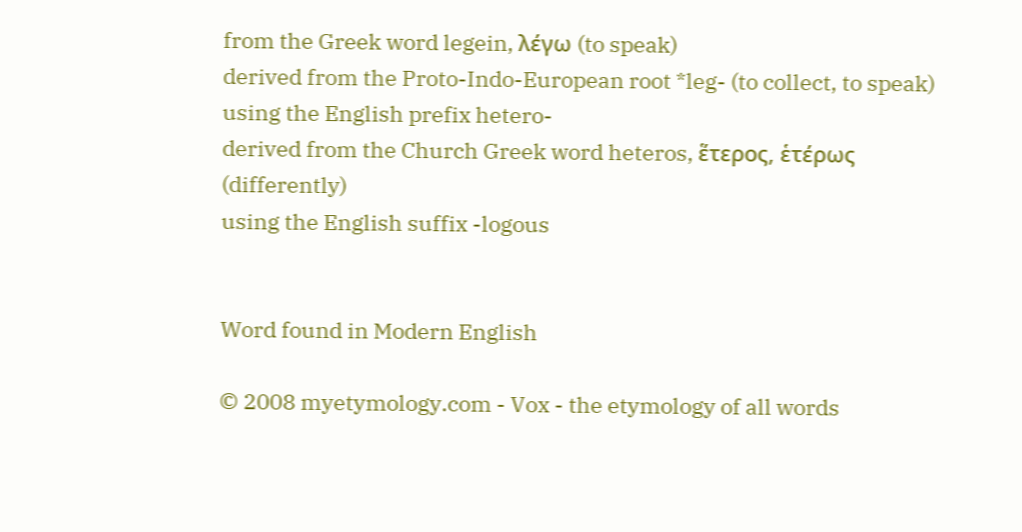from the Greek word legein, λέγω (to speak)
derived from the Proto-Indo-European root *leg- (to collect, to speak)
using the English prefix hetero-
derived from the Church Greek word heteros, ἕτερος, ἑτέρως (differently)
using the English suffix -logous


Word found in Modern English

© 2008 myetymology.com - Vox - the etymology of all words